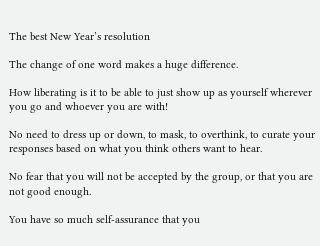The best New Year’s resolution

The change of one word makes a huge difference.

How liberating is it to be able to just show up as yourself wherever you go and whoever you are with!

No need to dress up or down, to mask, to overthink, to curate your responses based on what you think others want to hear.

No fear that you will not be accepted by the group, or that you are not good enough.

You have so much self-assurance that you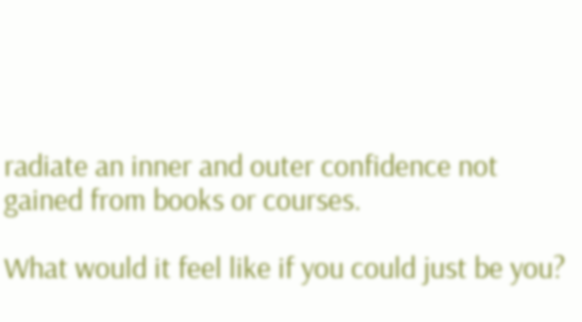radiate an inner and outer confidence not gained from books or courses.

What would it feel like if you could just be you?